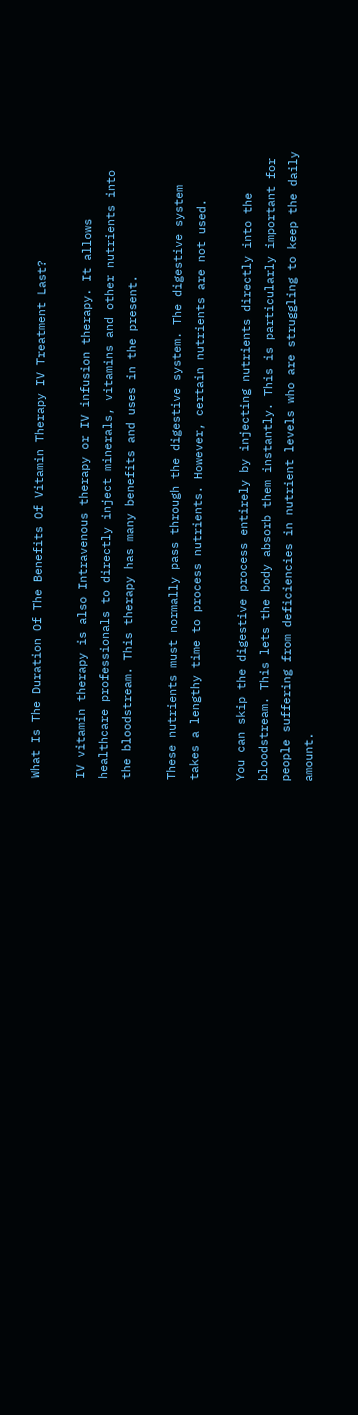What Is The Duration Of The Benefits Of Vitamin Therapy IV Treatment Last?

IV vitamin therapy is also Intravenous therapy or IV infusion therapy. It allows healthcare professionals to directly inject minerals, vitamins and other nutrients into the bloodstream. This therapy has many benefits and uses in the present.

These nutrients must normally pass through the digestive system. The digestive system takes a lengthy time to process nutrients. However, certain nutrients are not used.

You can skip the digestive process entirely by injecting nutrients directly into the bloodstream. This lets the body absorb them instantly. This is particularly important for people suffering from deficiencies in nutrient levels who are struggling to keep the daily amount.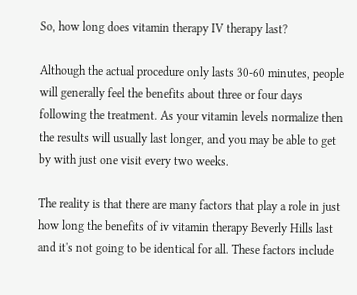So, how long does vitamin therapy IV therapy last?

Although the actual procedure only lasts 30-60 minutes, people will generally feel the benefits about three or four days following the treatment. As your vitamin levels normalize then the results will usually last longer, and you may be able to get by with just one visit every two weeks.

The reality is that there are many factors that play a role in just how long the benefits of iv vitamin therapy Beverly Hills last and it's not going to be identical for all. These factors include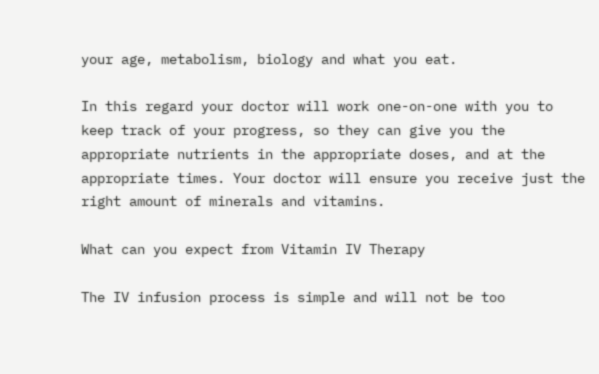your age, metabolism, biology and what you eat.

In this regard your doctor will work one-on-one with you to keep track of your progress, so they can give you the appropriate nutrients in the appropriate doses, and at the appropriate times. Your doctor will ensure you receive just the right amount of minerals and vitamins.

What can you expect from Vitamin IV Therapy

The IV infusion process is simple and will not be too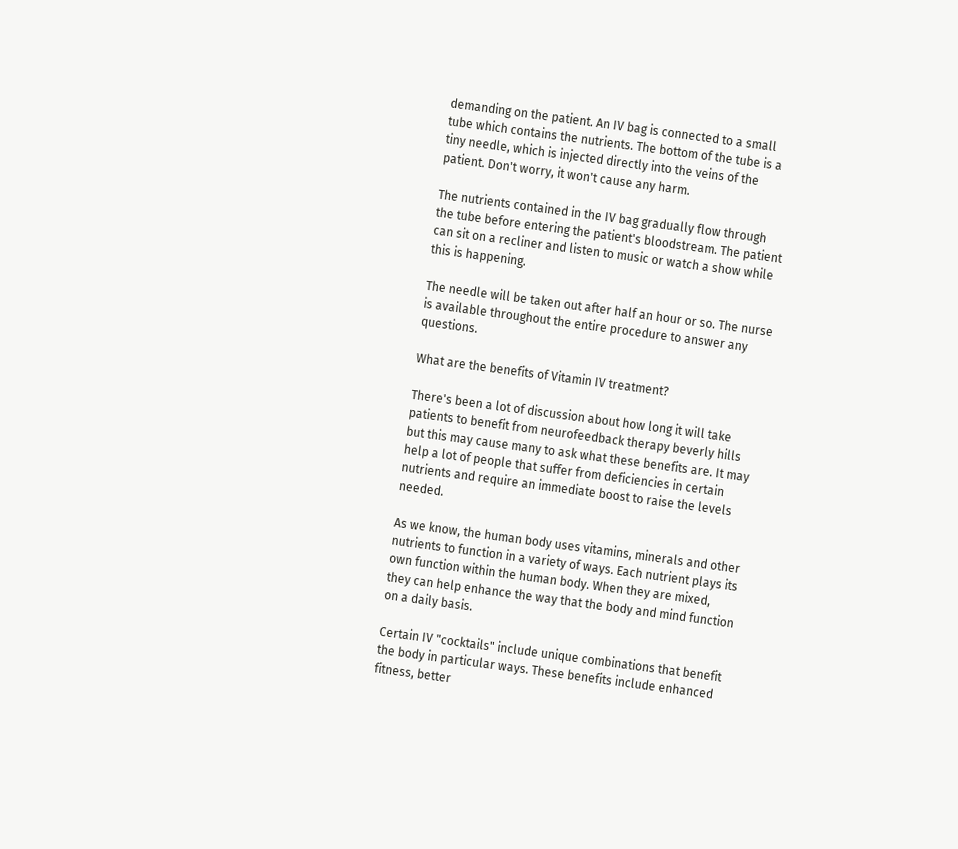demanding on the patient. An IV bag is connected to a small tube which contains the nutrients. The bottom of the tube is a tiny needle, which is injected directly into the veins of the patient. Don't worry, it won't cause any harm.

The nutrients contained in the IV bag gradually flow through the tube before entering the patient's bloodstream. The patient can sit on a recliner and listen to music or watch a show while this is happening.

The needle will be taken out after half an hour or so. The nurse is available throughout the entire procedure to answer any questions.

What are the benefits of Vitamin IV treatment?

There's been a lot of discussion about how long it will take patients to benefit from neurofeedback therapy beverly hills but this may cause many to ask what these benefits are. It may help a lot of people that suffer from deficiencies in certain nutrients and require an immediate boost to raise the levels needed.

As we know, the human body uses vitamins, minerals and other nutrients to function in a variety of ways. Each nutrient plays its own function within the human body. When they are mixed, they can help enhance the way that the body and mind function on a daily basis.

Certain IV "cocktails" include unique combinations that benefit the body in particular ways. These benefits include enhanced fitness, better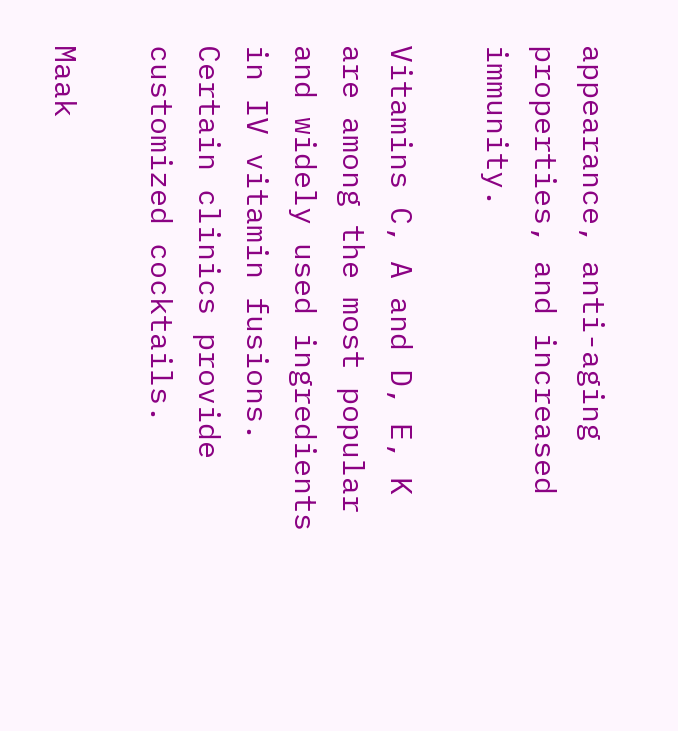appearance, anti-aging properties, and increased immunity.

Vitamins C, A and D, E, K are among the most popular and widely used ingredients in IV vitamin fusions. Certain clinics provide customized cocktails.

Maak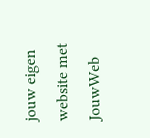jouw eigen website met JouwWeb